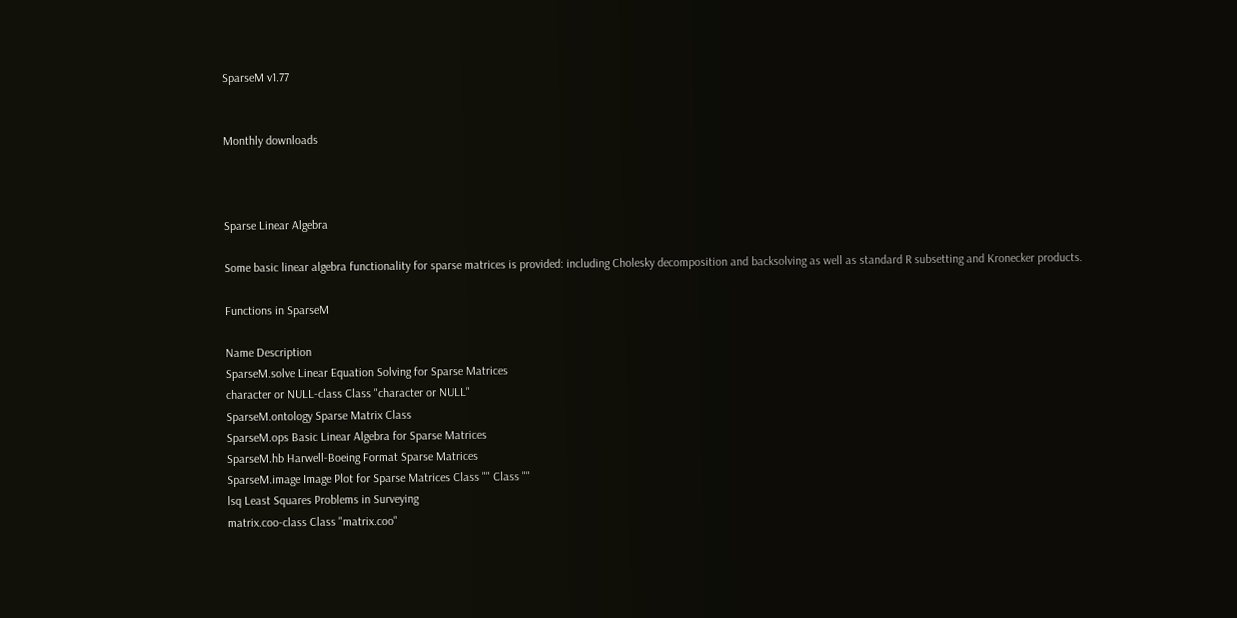SparseM v1.77


Monthly downloads



Sparse Linear Algebra

Some basic linear algebra functionality for sparse matrices is provided: including Cholesky decomposition and backsolving as well as standard R subsetting and Kronecker products.

Functions in SparseM

Name Description
SparseM.solve Linear Equation Solving for Sparse Matrices
character or NULL-class Class "character or NULL"
SparseM.ontology Sparse Matrix Class
SparseM.ops Basic Linear Algebra for Sparse Matrices
SparseM.hb Harwell-Boeing Format Sparse Matrices
SparseM.image Image Plot for Sparse Matrices Class "" Class ""
lsq Least Squares Problems in Surveying
matrix.coo-class Class "matrix.coo"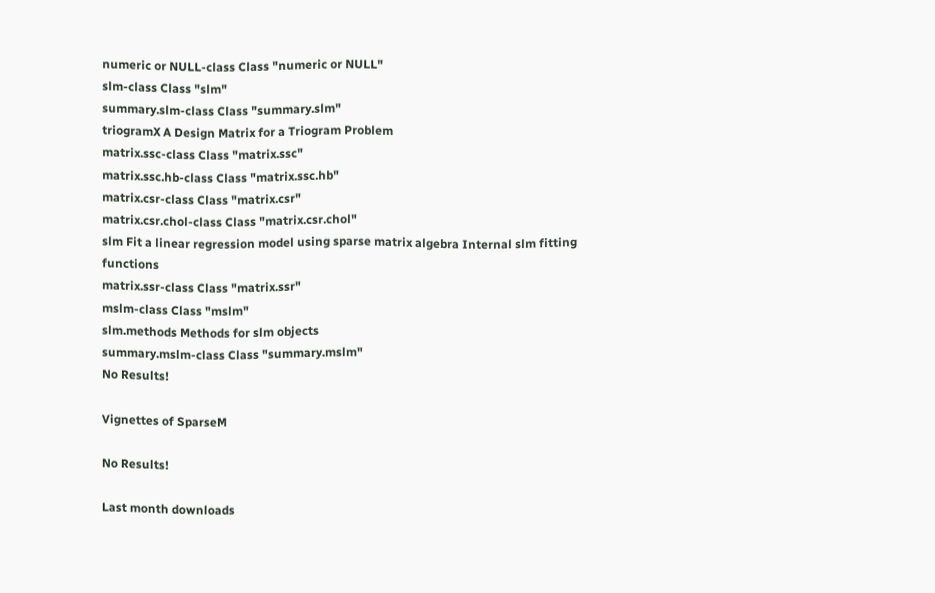numeric or NULL-class Class "numeric or NULL"
slm-class Class "slm"
summary.slm-class Class "summary.slm"
triogramX A Design Matrix for a Triogram Problem
matrix.ssc-class Class "matrix.ssc"
matrix.ssc.hb-class Class "matrix.ssc.hb"
matrix.csr-class Class "matrix.csr"
matrix.csr.chol-class Class "matrix.csr.chol"
slm Fit a linear regression model using sparse matrix algebra Internal slm fitting functions
matrix.ssr-class Class "matrix.ssr"
mslm-class Class "mslm"
slm.methods Methods for slm objects
summary.mslm-class Class "summary.mslm"
No Results!

Vignettes of SparseM

No Results!

Last month downloads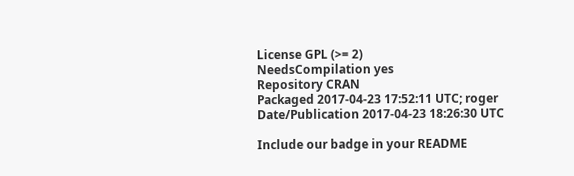License GPL (>= 2)
NeedsCompilation yes
Repository CRAN
Packaged 2017-04-23 17:52:11 UTC; roger
Date/Publication 2017-04-23 18:26:30 UTC

Include our badge in your README